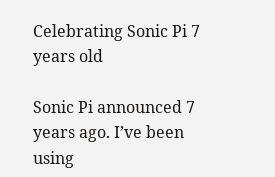Celebrating Sonic Pi 7 years old

Sonic Pi announced 7 years ago. I’ve been using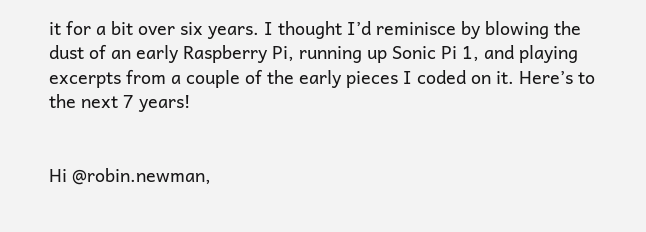it for a bit over six years. I thought I’d reminisce by blowing the dust of an early Raspberry Pi, running up Sonic Pi 1, and playing excerpts from a couple of the early pieces I coded on it. Here’s to the next 7 years!


Hi @robin.newman,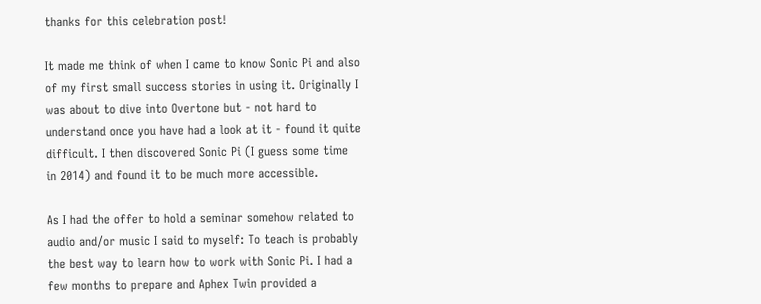thanks for this celebration post!

It made me think of when I came to know Sonic Pi and also of my first small success stories in using it. Originally I was about to dive into Overtone but - not hard to understand once you have had a look at it - found it quite difficult. I then discovered Sonic Pi (I guess some time in 2014) and found it to be much more accessible.

As I had the offer to hold a seminar somehow related to audio and/or music I said to myself: To teach is probably the best way to learn how to work with Sonic Pi. I had a few months to prepare and Aphex Twin provided a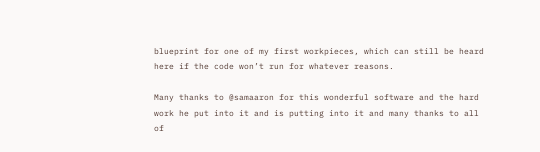blueprint for one of my first workpieces, which can still be heard here if the code won’t run for whatever reasons.

Many thanks to @samaaron for this wonderful software and the hard work he put into it and is putting into it and many thanks to all of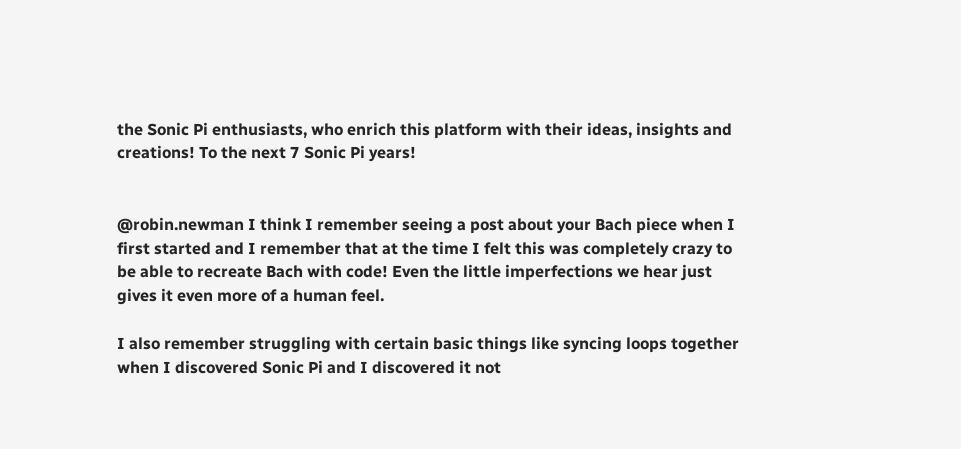the Sonic Pi enthusiasts, who enrich this platform with their ideas, insights and creations! To the next 7 Sonic Pi years!


@robin.newman I think I remember seeing a post about your Bach piece when I first started and I remember that at the time I felt this was completely crazy to be able to recreate Bach with code! Even the little imperfections we hear just gives it even more of a human feel.

I also remember struggling with certain basic things like syncing loops together when I discovered Sonic Pi and I discovered it not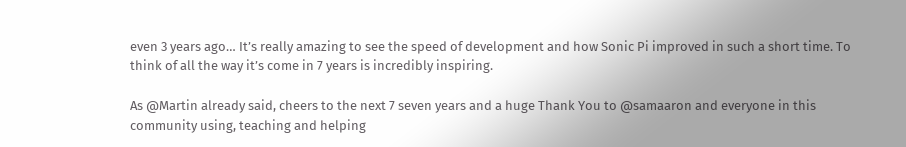even 3 years ago… It’s really amazing to see the speed of development and how Sonic Pi improved in such a short time. To think of all the way it’s come in 7 years is incredibly inspiring.

As @Martin already said, cheers to the next 7 seven years and a huge Thank You to @samaaron and everyone in this community using, teaching and helping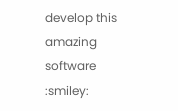develop this amazing software :smiley: